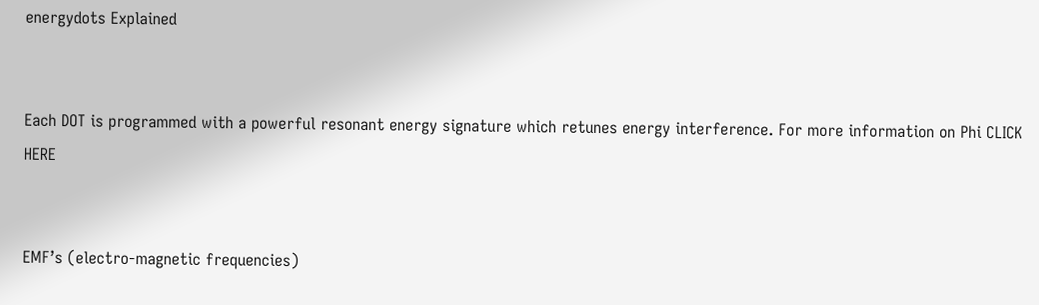energydots Explained


Each DOT is programmed with a powerful resonant energy signature which retunes energy interference. For more information on Phi CLICK HERE


EMF’s (electro-magnetic frequencies)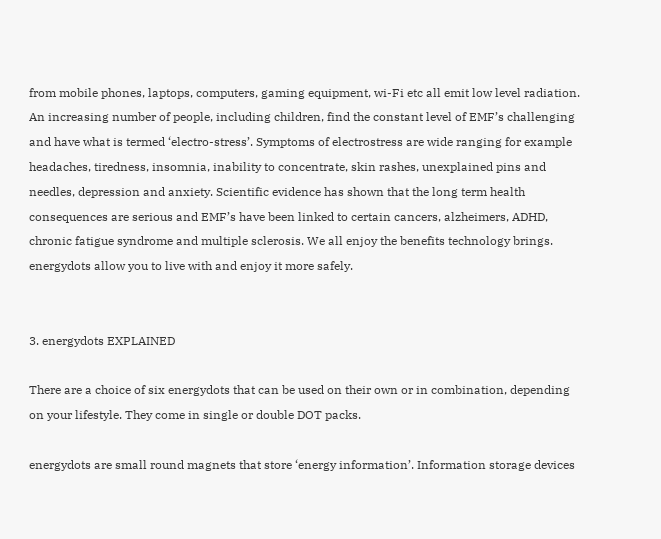from mobile phones, laptops, computers, gaming equipment, wi-Fi etc all emit low level radiation. An increasing number of people, including children, find the constant level of EMF’s challenging and have what is termed ‘electro-stress’. Symptoms of electrostress are wide ranging for example headaches, tiredness, insomnia, inability to concentrate, skin rashes, unexplained pins and needles, depression and anxiety. Scientific evidence has shown that the long term health consequences are serious and EMF’s have been linked to certain cancers, alzheimers, ADHD, chronic fatigue syndrome and multiple sclerosis. We all enjoy the benefits technology brings. energydots allow you to live with and enjoy it more safely.


3. energydots EXPLAINED

There are a choice of six energydots that can be used on their own or in combination, depending on your lifestyle. They come in single or double DOT packs.

energydots are small round magnets that store ‘energy information’. Information storage devices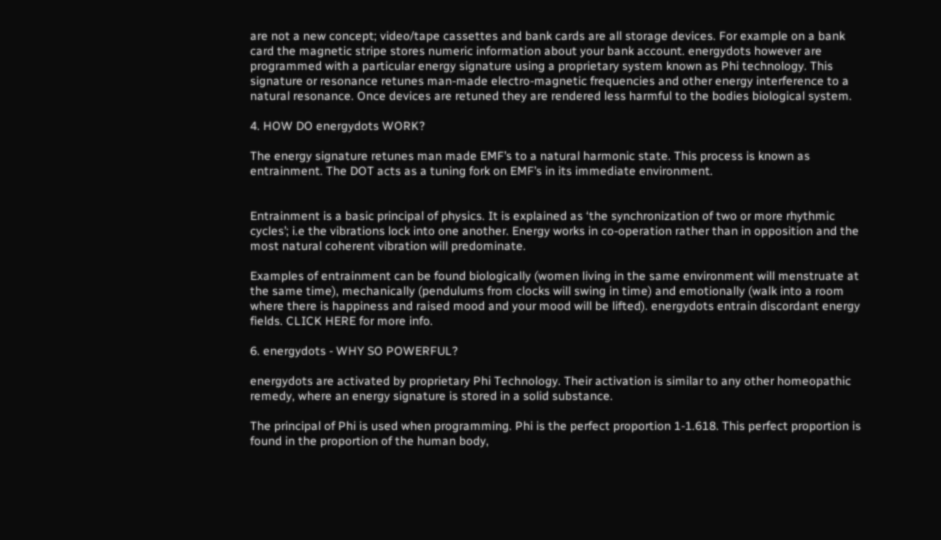are not a new concept; video/tape cassettes and bank cards are all storage devices. For example on a bank card the magnetic stripe stores numeric information about your bank account. energydots however are programmed with a particular energy signature using a proprietary system known as Phi technology. This signature or resonance retunes man-made electro-magnetic frequencies and other energy interference to a natural resonance. Once devices are retuned they are rendered less harmful to the bodies biological system.

4. HOW DO energydots WORK?

The energy signature retunes man made EMF’s to a natural harmonic state. This process is known as entrainment. The DOT acts as a tuning fork on EMF’s in its immediate environment.


Entrainment is a basic principal of physics. It is explained as ‘the synchronization of two or more rhythmic cycles’; i.e the vibrations lock into one another. Energy works in co-operation rather than in opposition and the most natural coherent vibration will predominate.

Examples of entrainment can be found biologically (women living in the same environment will menstruate at the same time), mechanically (pendulums from clocks will swing in time) and emotionally (walk into a room where there is happiness and raised mood and your mood will be lifted). energydots entrain discordant energy fields. CLICK HERE for more info.

6. energydots - WHY SO POWERFUL?

energydots are activated by proprietary Phi Technology. Their activation is similar to any other homeopathic remedy, where an energy signature is stored in a solid substance.

The principal of Phi is used when programming. Phi is the perfect proportion 1-1.618. This perfect proportion is found in the proportion of the human body,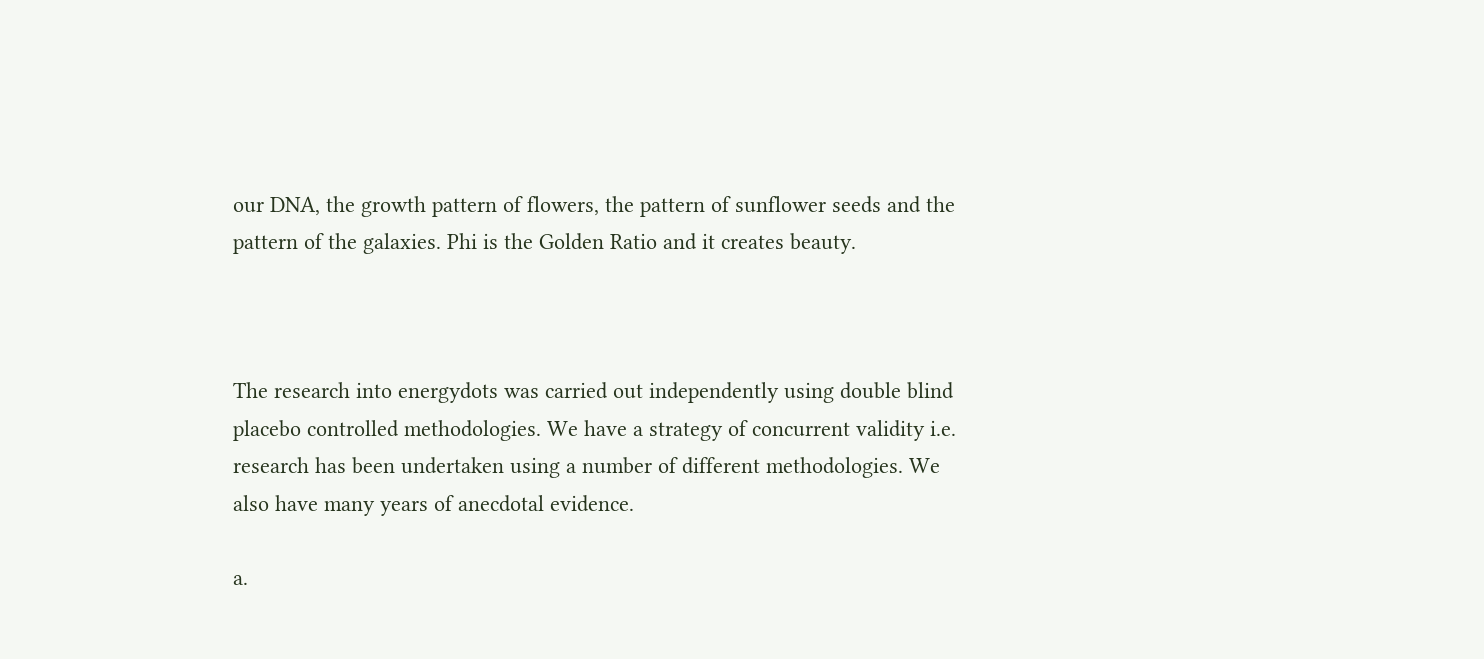our DNA, the growth pattern of flowers, the pattern of sunflower seeds and the pattern of the galaxies. Phi is the Golden Ratio and it creates beauty.



The research into energydots was carried out independently using double blind placebo controlled methodologies. We have a strategy of concurrent validity i.e. research has been undertaken using a number of different methodologies. We also have many years of anecdotal evidence.

a.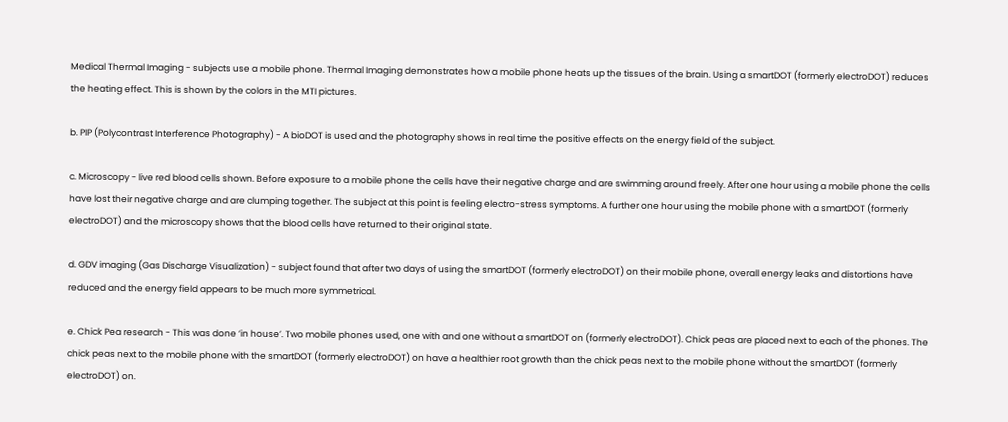Medical Thermal Imaging - subjects use a mobile phone. Thermal Imaging demonstrates how a mobile phone heats up the tissues of the brain. Using a smartDOT (formerly electroDOT) reduces the heating effect. This is shown by the colors in the MTI pictures.

b. PIP (Polycontrast Interference Photography) - A bioDOT is used and the photography shows in real time the positive effects on the energy field of the subject.

c. Microscopy - live red blood cells shown. Before exposure to a mobile phone the cells have their negative charge and are swimming around freely. After one hour using a mobile phone the cells have lost their negative charge and are clumping together. The subject at this point is feeling electro-stress symptoms. A further one hour using the mobile phone with a smartDOT (formerly electroDOT) and the microscopy shows that the blood cells have returned to their original state.

d. GDV imaging (Gas Discharge Visualization) - subject found that after two days of using the smartDOT (formerly electroDOT) on their mobile phone, overall energy leaks and distortions have reduced and the energy field appears to be much more symmetrical.

e. Chick Pea research - This was done ‘in house’. Two mobile phones used, one with and one without a smartDOT on (formerly electroDOT). Chick peas are placed next to each of the phones. The chick peas next to the mobile phone with the smartDOT (formerly electroDOT) on have a healthier root growth than the chick peas next to the mobile phone without the smartDOT (formerly electroDOT) on.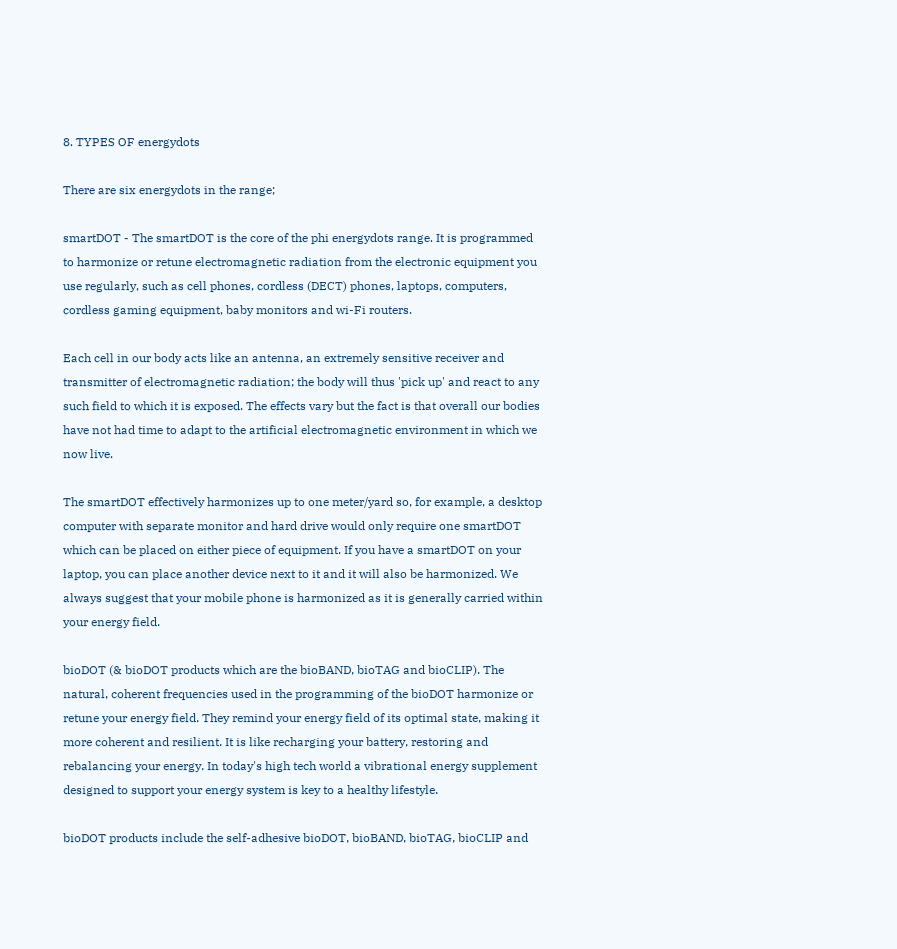8. TYPES OF energydots

There are six energydots in the range;

smartDOT - The smartDOT is the core of the phi energydots range. It is programmed to harmonize or retune electromagnetic radiation from the electronic equipment you use regularly, such as cell phones, cordless (DECT) phones, laptops, computers, cordless gaming equipment, baby monitors and wi-Fi routers.

Each cell in our body acts like an antenna, an extremely sensitive receiver and transmitter of electromagnetic radiation; the body will thus 'pick up' and react to any such field to which it is exposed. The effects vary but the fact is that overall our bodies have not had time to adapt to the artificial electromagnetic environment in which we now live.

The smartDOT effectively harmonizes up to one meter/yard so, for example, a desktop computer with separate monitor and hard drive would only require one smartDOT which can be placed on either piece of equipment. If you have a smartDOT on your laptop, you can place another device next to it and it will also be harmonized. We always suggest that your mobile phone is harmonized as it is generally carried within your energy field.

bioDOT (& bioDOT products which are the bioBAND, bioTAG and bioCLIP). The natural, coherent frequencies used in the programming of the bioDOT harmonize or retune your energy field. They remind your energy field of its optimal state, making it more coherent and resilient. It is like recharging your battery, restoring and rebalancing your energy. In today's high tech world a vibrational energy supplement designed to support your energy system is key to a healthy lifestyle.

bioDOT products include the self-adhesive bioDOT, bioBAND, bioTAG, bioCLIP and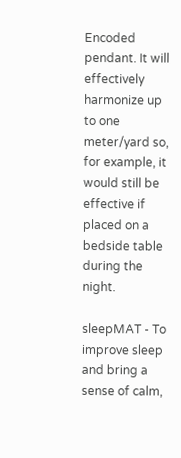Encoded pendant. It will effectively harmonize up to one meter/yard so, for example, it would still be effective if placed on a bedside table during the night.

sleepMAT - To improve sleep and bring a sense of calm,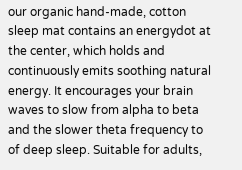our organic hand-made, cotton sleep mat contains an energydot at the center, which holds and continuously emits soothing natural energy. It encourages your brain waves to slow from alpha to beta and the slower theta frequency to of deep sleep. Suitable for adults,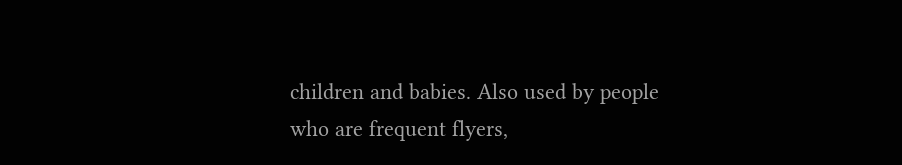children and babies. Also used by people who are frequent flyers,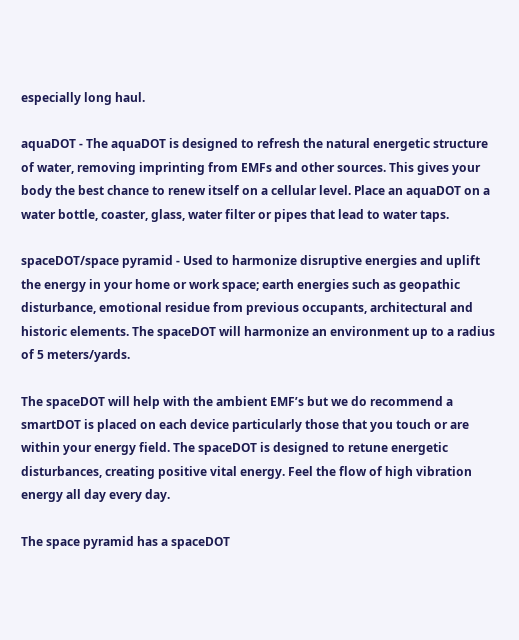especially long haul.

aquaDOT - The aquaDOT is designed to refresh the natural energetic structure of water, removing imprinting from EMFs and other sources. This gives your body the best chance to renew itself on a cellular level. Place an aquaDOT on a water bottle, coaster, glass, water filter or pipes that lead to water taps.

spaceDOT/space pyramid - Used to harmonize disruptive energies and uplift the energy in your home or work space; earth energies such as geopathic disturbance, emotional residue from previous occupants, architectural and historic elements. The spaceDOT will harmonize an environment up to a radius of 5 meters/yards.

The spaceDOT will help with the ambient EMF’s but we do recommend a smartDOT is placed on each device particularly those that you touch or are within your energy field. The spaceDOT is designed to retune energetic disturbances, creating positive vital energy. Feel the flow of high vibration energy all day every day.

The space pyramid has a spaceDOT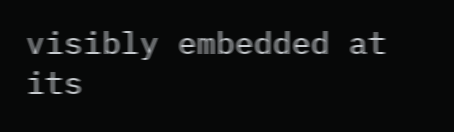visibly embedded at its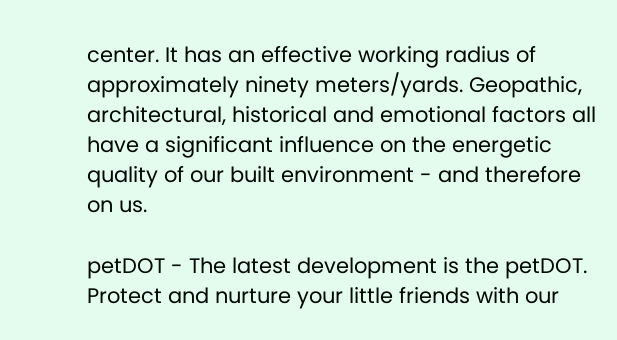center. It has an effective working radius of approximately ninety meters/yards. Geopathic, architectural, historical and emotional factors all have a significant influence on the energetic quality of our built environment - and therefore on us.

petDOT - The latest development is the petDOT. Protect and nurture your little friends with our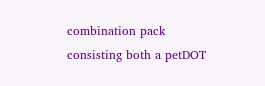combination pack consisting both a petDOT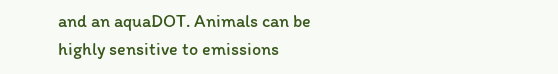and an aquaDOT. Animals can be highly sensitive to emissions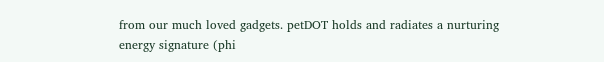from our much loved gadgets. petDOT holds and radiates a nurturing energy signature (phi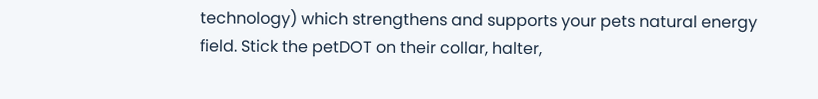technology) which strengthens and supports your pets natural energy field. Stick the petDOT on their collar, halter,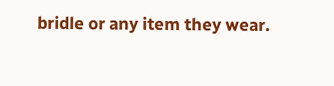bridle or any item they wear.